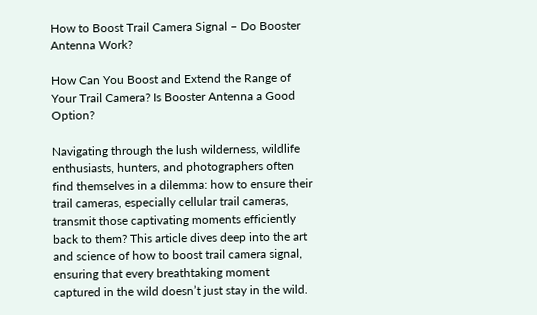How to Boost Trail Camera Signal – Do Booster Antenna Work?

How Can You Boost and Extend the Range of Your Trail Camera? Is Booster Antenna a Good Option?

Navigating through the lush wilderness, wildlife enthusiasts, hunters, and photographers often find themselves in a dilemma: how to ensure their trail cameras, especially cellular trail cameras, transmit those captivating moments efficiently back to them? This article dives deep into the art and science of how to boost trail camera signal, ensuring that every breathtaking moment captured in the wild doesn’t just stay in the wild.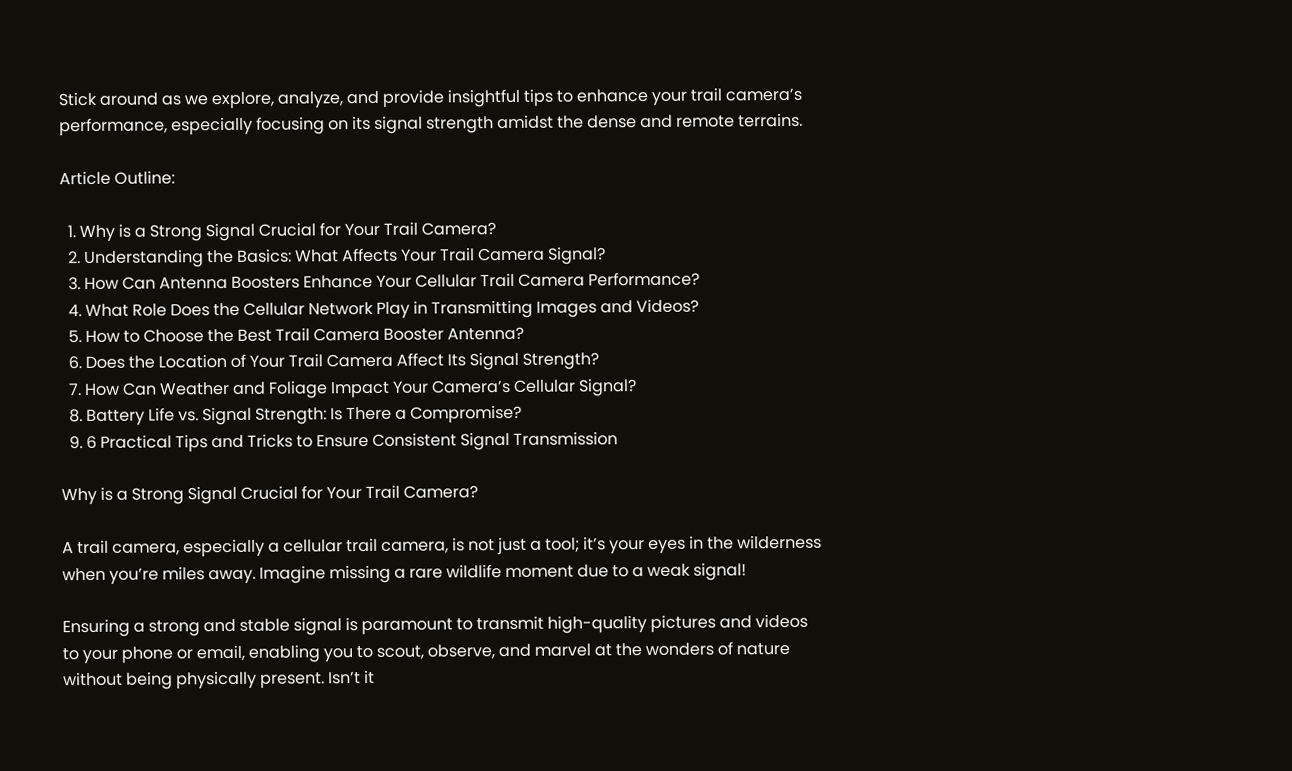Stick around as we explore, analyze, and provide insightful tips to enhance your trail camera’s performance, especially focusing on its signal strength amidst the dense and remote terrains.

Article Outline:

  1. Why is a Strong Signal Crucial for Your Trail Camera?
  2. Understanding the Basics: What Affects Your Trail Camera Signal?
  3. How Can Antenna Boosters Enhance Your Cellular Trail Camera Performance?
  4. What Role Does the Cellular Network Play in Transmitting Images and Videos?
  5. How to Choose the Best Trail Camera Booster Antenna?
  6. Does the Location of Your Trail Camera Affect Its Signal Strength?
  7. How Can Weather and Foliage Impact Your Camera’s Cellular Signal?
  8. Battery Life vs. Signal Strength: Is There a Compromise?
  9. 6 Practical Tips and Tricks to Ensure Consistent Signal Transmission

Why is a Strong Signal Crucial for Your Trail Camera?

A trail camera, especially a cellular trail camera, is not just a tool; it’s your eyes in the wilderness when you’re miles away. Imagine missing a rare wildlife moment due to a weak signal!

Ensuring a strong and stable signal is paramount to transmit high-quality pictures and videos to your phone or email, enabling you to scout, observe, and marvel at the wonders of nature without being physically present. Isn’t it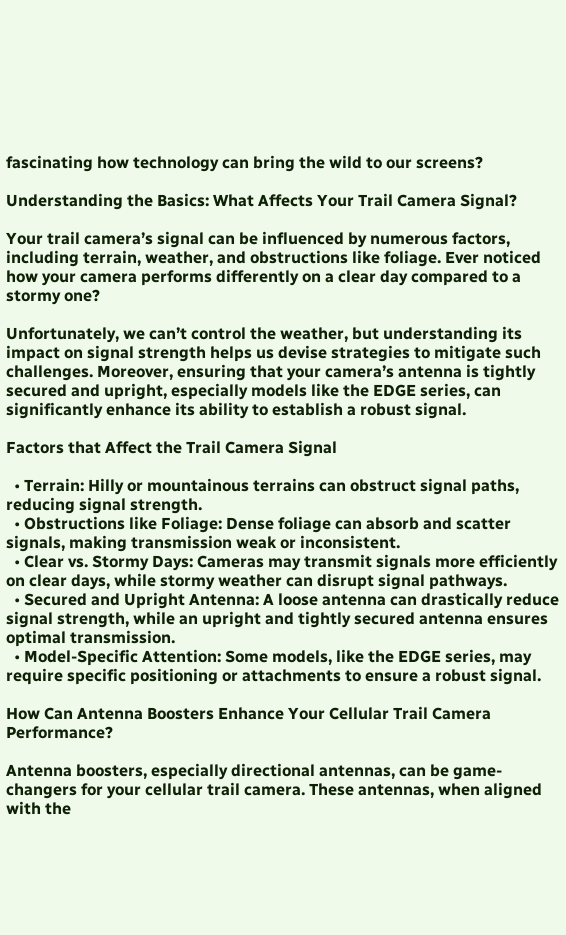fascinating how technology can bring the wild to our screens?

Understanding the Basics: What Affects Your Trail Camera Signal?

Your trail camera’s signal can be influenced by numerous factors, including terrain, weather, and obstructions like foliage. Ever noticed how your camera performs differently on a clear day compared to a stormy one?

Unfortunately, we can’t control the weather, but understanding its impact on signal strength helps us devise strategies to mitigate such challenges. Moreover, ensuring that your camera’s antenna is tightly secured and upright, especially models like the EDGE series, can significantly enhance its ability to establish a robust signal.

Factors that Affect the Trail Camera Signal

  • Terrain: Hilly or mountainous terrains can obstruct signal paths, reducing signal strength.
  • Obstructions like Foliage: Dense foliage can absorb and scatter signals, making transmission weak or inconsistent.
  • Clear vs. Stormy Days: Cameras may transmit signals more efficiently on clear days, while stormy weather can disrupt signal pathways.
  • Secured and Upright Antenna: A loose antenna can drastically reduce signal strength, while an upright and tightly secured antenna ensures optimal transmission.
  • Model-Specific Attention: Some models, like the EDGE series, may require specific positioning or attachments to ensure a robust signal.

How Can Antenna Boosters Enhance Your Cellular Trail Camera Performance?

Antenna boosters, especially directional antennas, can be game-changers for your cellular trail camera. These antennas, when aligned with the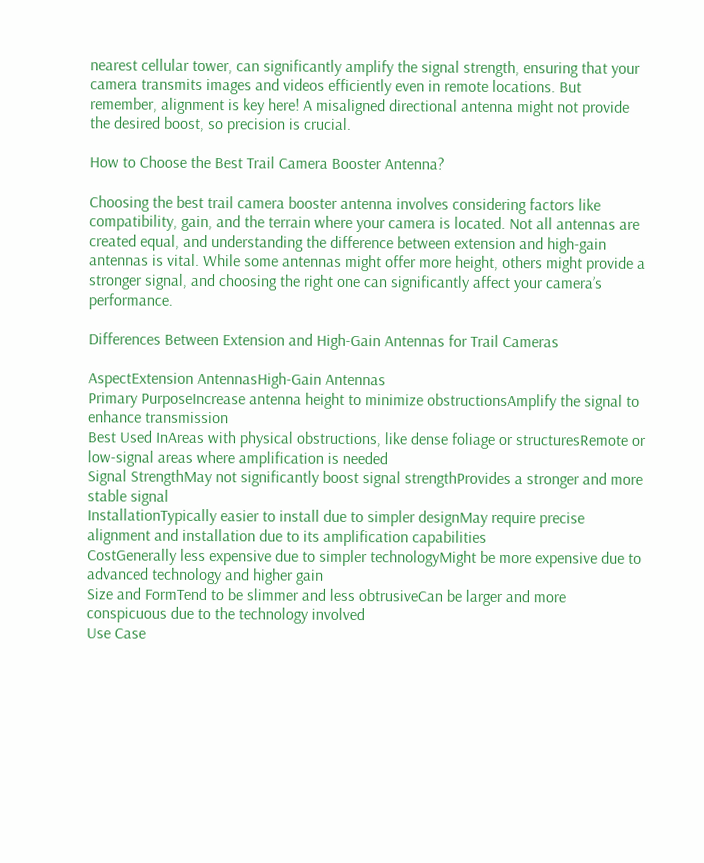nearest cellular tower, can significantly amplify the signal strength, ensuring that your camera transmits images and videos efficiently even in remote locations. But remember, alignment is key here! A misaligned directional antenna might not provide the desired boost, so precision is crucial.

How to Choose the Best Trail Camera Booster Antenna?

Choosing the best trail camera booster antenna involves considering factors like compatibility, gain, and the terrain where your camera is located. Not all antennas are created equal, and understanding the difference between extension and high-gain antennas is vital. While some antennas might offer more height, others might provide a stronger signal, and choosing the right one can significantly affect your camera’s performance.

Differences Between Extension and High-Gain Antennas for Trail Cameras

AspectExtension AntennasHigh-Gain Antennas
Primary PurposeIncrease antenna height to minimize obstructionsAmplify the signal to enhance transmission
Best Used InAreas with physical obstructions, like dense foliage or structuresRemote or low-signal areas where amplification is needed
Signal StrengthMay not significantly boost signal strengthProvides a stronger and more stable signal
InstallationTypically easier to install due to simpler designMay require precise alignment and installation due to its amplification capabilities
CostGenerally less expensive due to simpler technologyMight be more expensive due to advanced technology and higher gain
Size and FormTend to be slimmer and less obtrusiveCan be larger and more conspicuous due to the technology involved
Use Case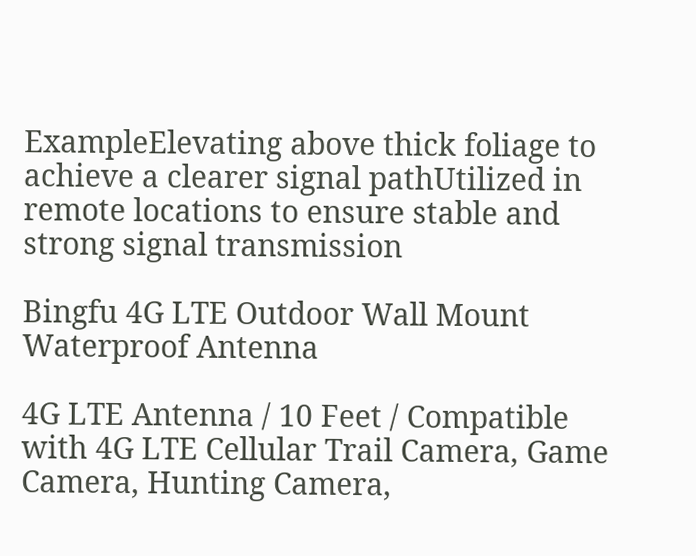ExampleElevating above thick foliage to achieve a clearer signal pathUtilized in remote locations to ensure stable and strong signal transmission

Bingfu 4G LTE Outdoor Wall Mount Waterproof Antenna

4G LTE Antenna / 10 Feet / Compatible with 4G LTE Cellular Trail Camera, Game Camera, Hunting Camera,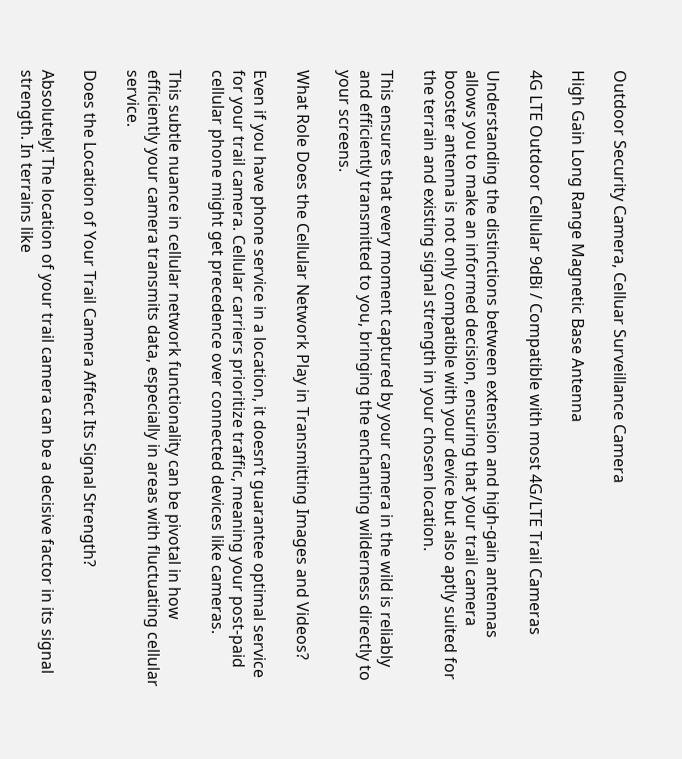Outdoor Security Camera, Celluar Surveillance Camera

High Gain Long Range Magnetic Base Antenna

4G LTE Outdoor Cellular 9dBi / Compatible with most 4G/LTE Trail Cameras

Understanding the distinctions between extension and high-gain antennas allows you to make an informed decision, ensuring that your trail camera booster antenna is not only compatible with your device but also aptly suited for the terrain and existing signal strength in your chosen location.

This ensures that every moment captured by your camera in the wild is reliably and efficiently transmitted to you, bringing the enchanting wilderness directly to your screens.

What Role Does the Cellular Network Play in Transmitting Images and Videos?

Even if you have phone service in a location, it doesn’t guarantee optimal service for your trail camera. Cellular carriers prioritize traffic, meaning your post-paid cellular phone might get precedence over connected devices like cameras.

This subtle nuance in cellular network functionality can be pivotal in how efficiently your camera transmits data, especially in areas with fluctuating cellular service.

Does the Location of Your Trail Camera Affect Its Signal Strength?

Absolutely! The location of your trail camera can be a decisive factor in its signal strength. In terrains like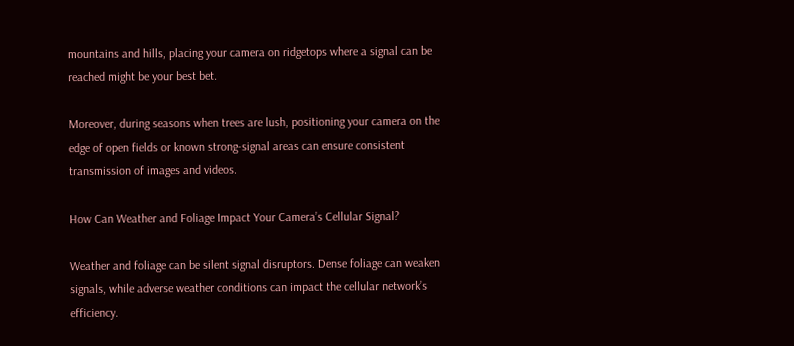mountains and hills, placing your camera on ridgetops where a signal can be reached might be your best bet.

Moreover, during seasons when trees are lush, positioning your camera on the edge of open fields or known strong-signal areas can ensure consistent transmission of images and videos.

How Can Weather and Foliage Impact Your Camera’s Cellular Signal?

Weather and foliage can be silent signal disruptors. Dense foliage can weaken signals, while adverse weather conditions can impact the cellular network’s efficiency.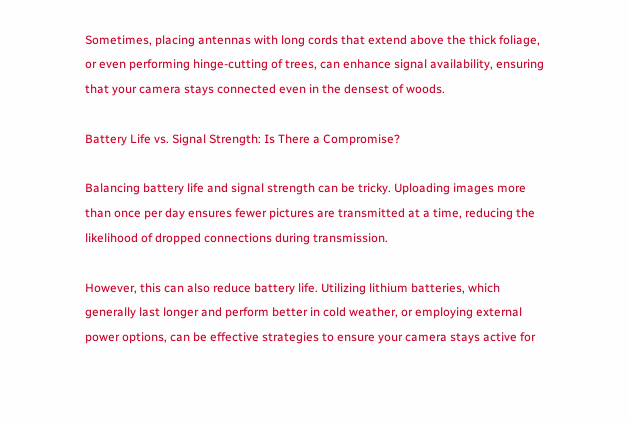Sometimes, placing antennas with long cords that extend above the thick foliage, or even performing hinge-cutting of trees, can enhance signal availability, ensuring that your camera stays connected even in the densest of woods.

Battery Life vs. Signal Strength: Is There a Compromise?

Balancing battery life and signal strength can be tricky. Uploading images more than once per day ensures fewer pictures are transmitted at a time, reducing the likelihood of dropped connections during transmission.

However, this can also reduce battery life. Utilizing lithium batteries, which generally last longer and perform better in cold weather, or employing external power options, can be effective strategies to ensure your camera stays active for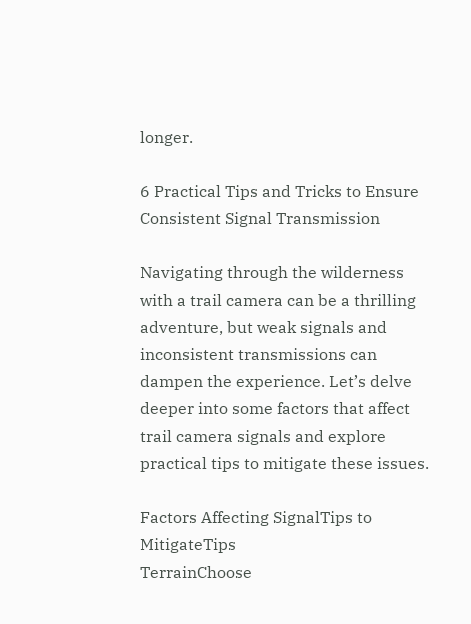longer.

6 Practical Tips and Tricks to Ensure Consistent Signal Transmission

Navigating through the wilderness with a trail camera can be a thrilling adventure, but weak signals and inconsistent transmissions can dampen the experience. Let’s delve deeper into some factors that affect trail camera signals and explore practical tips to mitigate these issues.

Factors Affecting SignalTips to MitigateTips
TerrainChoose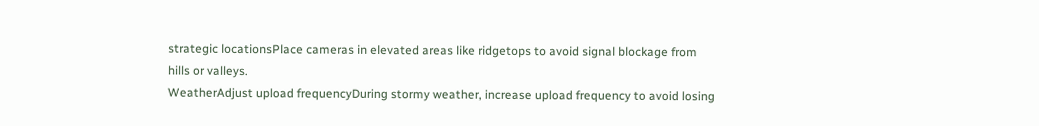strategic locationsPlace cameras in elevated areas like ridgetops to avoid signal blockage from hills or valleys.
WeatherAdjust upload frequencyDuring stormy weather, increase upload frequency to avoid losing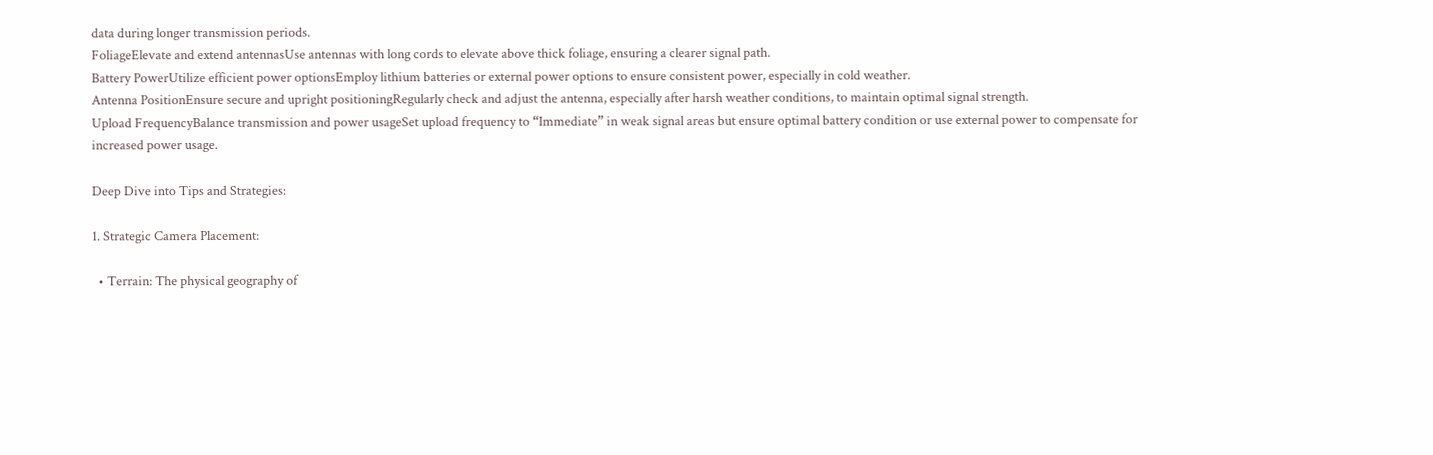data during longer transmission periods.
FoliageElevate and extend antennasUse antennas with long cords to elevate above thick foliage, ensuring a clearer signal path.
Battery PowerUtilize efficient power optionsEmploy lithium batteries or external power options to ensure consistent power, especially in cold weather.
Antenna PositionEnsure secure and upright positioningRegularly check and adjust the antenna, especially after harsh weather conditions, to maintain optimal signal strength.
Upload FrequencyBalance transmission and power usageSet upload frequency to “Immediate” in weak signal areas but ensure optimal battery condition or use external power to compensate for increased power usage.

Deep Dive into Tips and Strategies:

1. Strategic Camera Placement:

  • Terrain: The physical geography of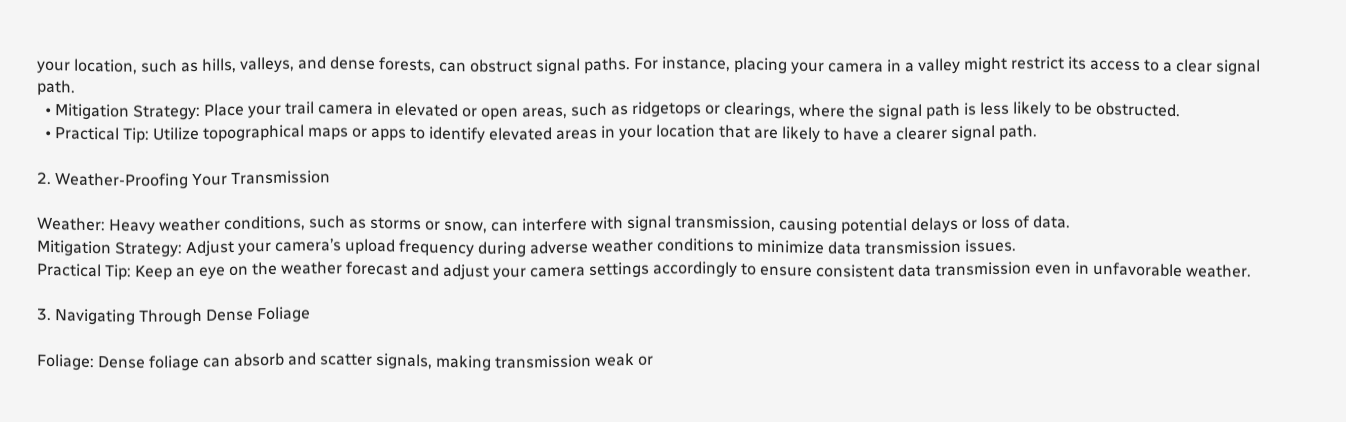your location, such as hills, valleys, and dense forests, can obstruct signal paths. For instance, placing your camera in a valley might restrict its access to a clear signal path.
  • Mitigation Strategy: Place your trail camera in elevated or open areas, such as ridgetops or clearings, where the signal path is less likely to be obstructed.
  • Practical Tip: Utilize topographical maps or apps to identify elevated areas in your location that are likely to have a clearer signal path.

2. Weather-Proofing Your Transmission

Weather: Heavy weather conditions, such as storms or snow, can interfere with signal transmission, causing potential delays or loss of data.
Mitigation Strategy: Adjust your camera’s upload frequency during adverse weather conditions to minimize data transmission issues.
Practical Tip: Keep an eye on the weather forecast and adjust your camera settings accordingly to ensure consistent data transmission even in unfavorable weather.

3. Navigating Through Dense Foliage

Foliage: Dense foliage can absorb and scatter signals, making transmission weak or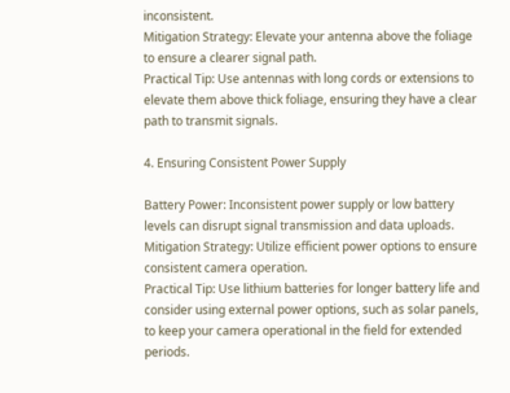inconsistent.
Mitigation Strategy: Elevate your antenna above the foliage to ensure a clearer signal path.
Practical Tip: Use antennas with long cords or extensions to elevate them above thick foliage, ensuring they have a clear path to transmit signals.

4. Ensuring Consistent Power Supply

Battery Power: Inconsistent power supply or low battery levels can disrupt signal transmission and data uploads.
Mitigation Strategy: Utilize efficient power options to ensure consistent camera operation.
Practical Tip: Use lithium batteries for longer battery life and consider using external power options, such as solar panels, to keep your camera operational in the field for extended periods.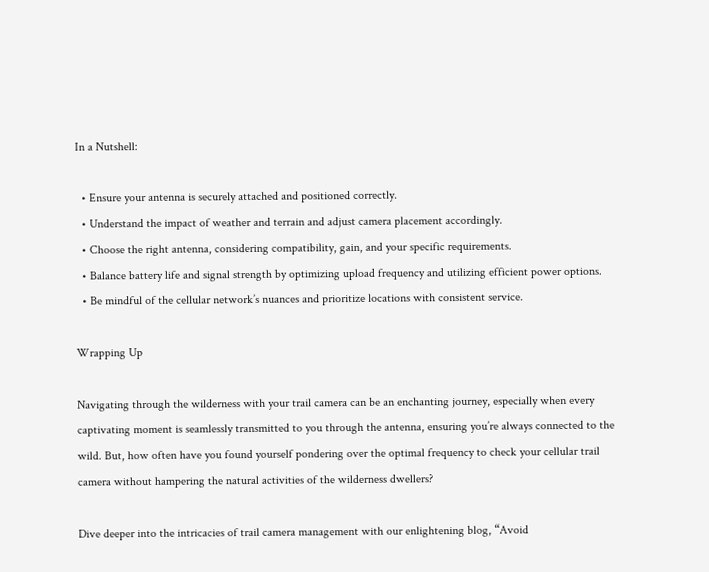In a Nutshell:

  • Ensure your antenna is securely attached and positioned correctly.
  • Understand the impact of weather and terrain and adjust camera placement accordingly.
  • Choose the right antenna, considering compatibility, gain, and your specific requirements.
  • Balance battery life and signal strength by optimizing upload frequency and utilizing efficient power options.
  • Be mindful of the cellular network’s nuances and prioritize locations with consistent service.

Wrapping Up

Navigating through the wilderness with your trail camera can be an enchanting journey, especially when every captivating moment is seamlessly transmitted to you through the antenna, ensuring you’re always connected to the wild. But, how often have you found yourself pondering over the optimal frequency to check your cellular trail camera without hampering the natural activities of the wilderness dwellers?

Dive deeper into the intricacies of trail camera management with our enlightening blog, “Avoid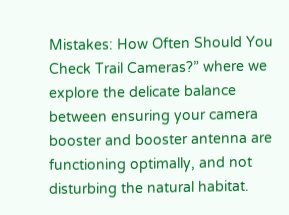Mistakes: How Often Should You Check Trail Cameras?” where we explore the delicate balance between ensuring your camera booster and booster antenna are functioning optimally, and not disturbing the natural habitat.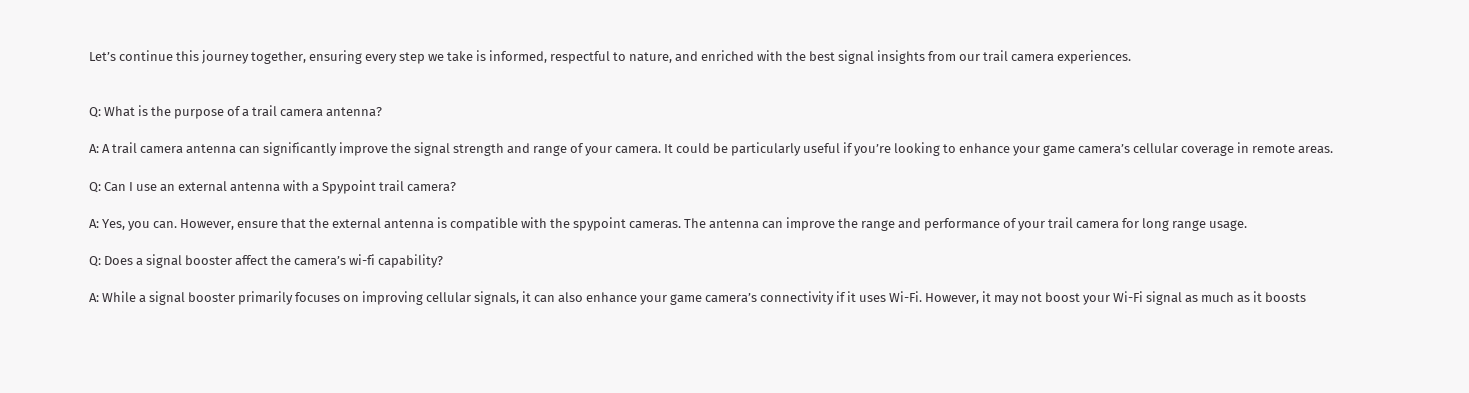Let’s continue this journey together, ensuring every step we take is informed, respectful to nature, and enriched with the best signal insights from our trail camera experiences.


Q: What is the purpose of a trail camera antenna?

A: A trail camera antenna can significantly improve the signal strength and range of your camera. It could be particularly useful if you’re looking to enhance your game camera’s cellular coverage in remote areas.

Q: Can I use an external antenna with a Spypoint trail camera?

A: Yes, you can. However, ensure that the external antenna is compatible with the spypoint cameras. The antenna can improve the range and performance of your trail camera for long range usage.

Q: Does a signal booster affect the camera’s wi-fi capability?

A: While a signal booster primarily focuses on improving cellular signals, it can also enhance your game camera’s connectivity if it uses Wi-Fi. However, it may not boost your Wi-Fi signal as much as it boosts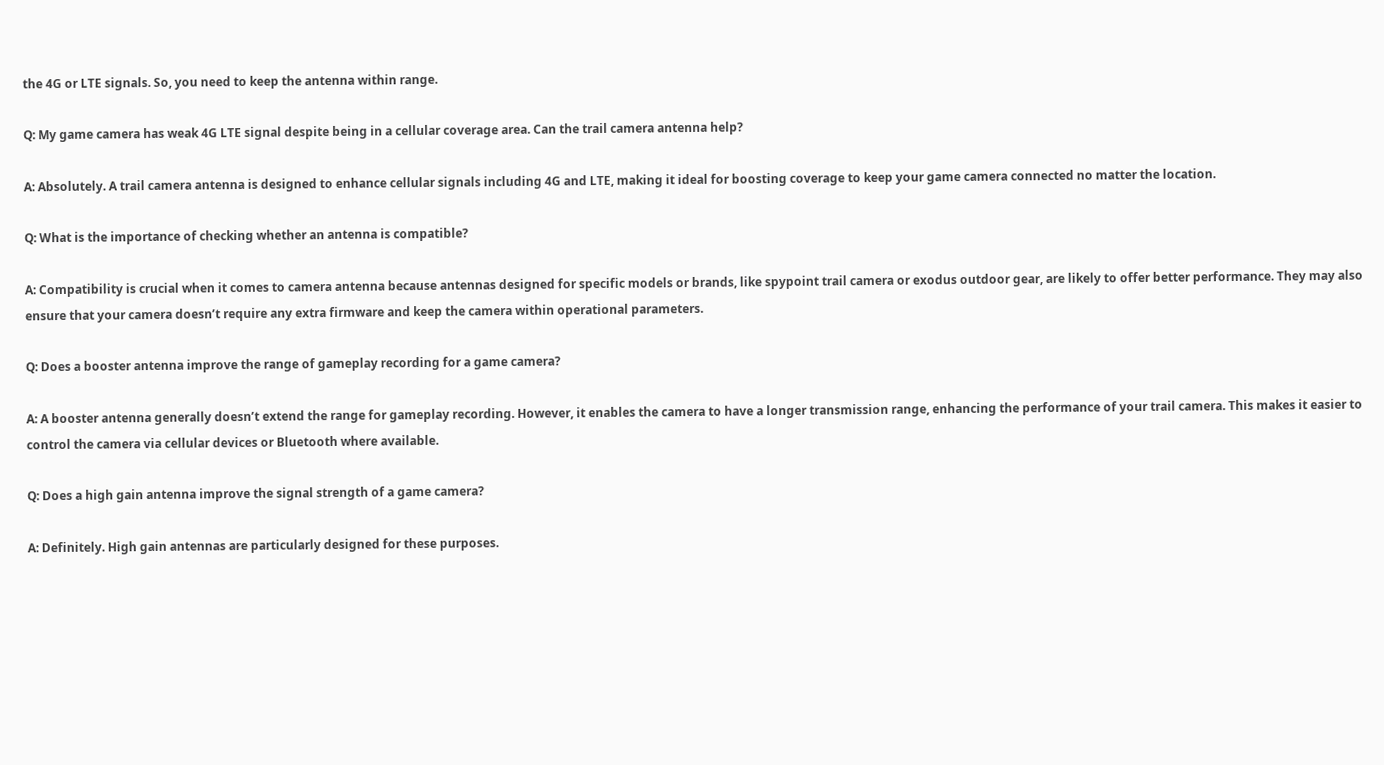the 4G or LTE signals. So, you need to keep the antenna within range.

Q: My game camera has weak 4G LTE signal despite being in a cellular coverage area. Can the trail camera antenna help?

A: Absolutely. A trail camera antenna is designed to enhance cellular signals including 4G and LTE, making it ideal for boosting coverage to keep your game camera connected no matter the location.

Q: What is the importance of checking whether an antenna is compatible?

A: Compatibility is crucial when it comes to camera antenna because antennas designed for specific models or brands, like spypoint trail camera or exodus outdoor gear, are likely to offer better performance. They may also ensure that your camera doesn’t require any extra firmware and keep the camera within operational parameters.

Q: Does a booster antenna improve the range of gameplay recording for a game camera?

A: A booster antenna generally doesn’t extend the range for gameplay recording. However, it enables the camera to have a longer transmission range, enhancing the performance of your trail camera. This makes it easier to control the camera via cellular devices or Bluetooth where available.

Q: Does a high gain antenna improve the signal strength of a game camera?

A: Definitely. High gain antennas are particularly designed for these purposes.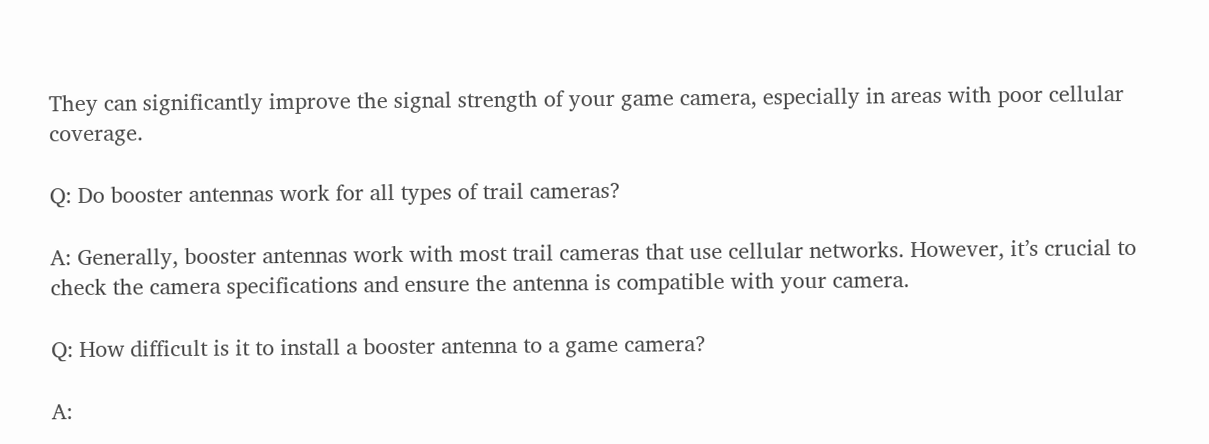They can significantly improve the signal strength of your game camera, especially in areas with poor cellular coverage.

Q: Do booster antennas work for all types of trail cameras?

A: Generally, booster antennas work with most trail cameras that use cellular networks. However, it’s crucial to check the camera specifications and ensure the antenna is compatible with your camera.

Q: How difficult is it to install a booster antenna to a game camera?

A: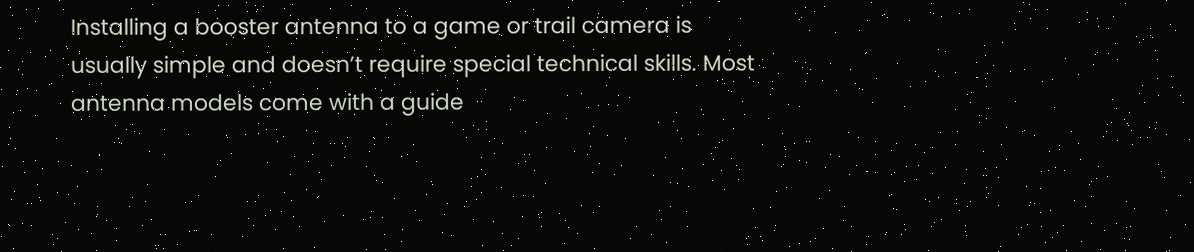Installing a booster antenna to a game or trail camera is usually simple and doesn’t require special technical skills. Most antenna models come with a guide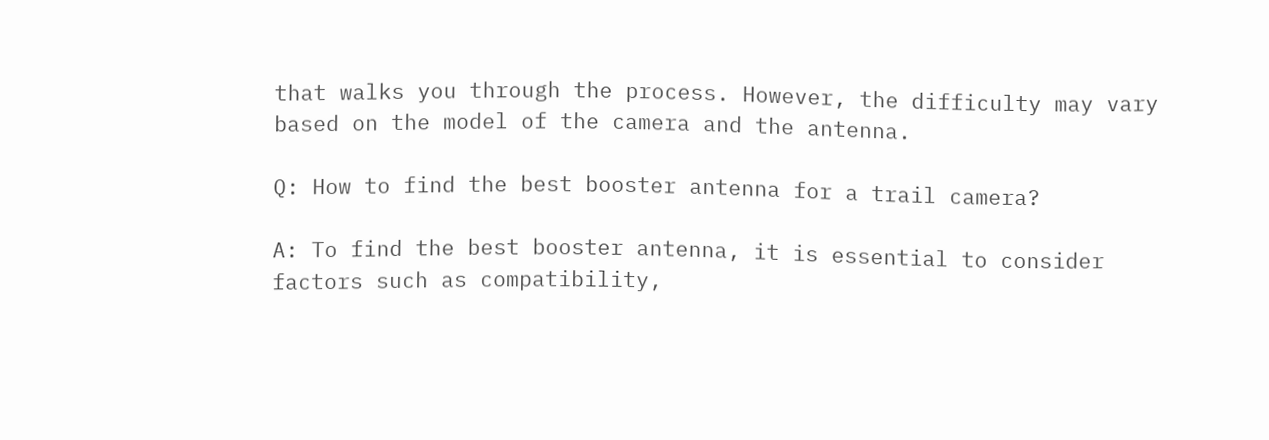that walks you through the process. However, the difficulty may vary based on the model of the camera and the antenna.

Q: How to find the best booster antenna for a trail camera?

A: To find the best booster antenna, it is essential to consider factors such as compatibility,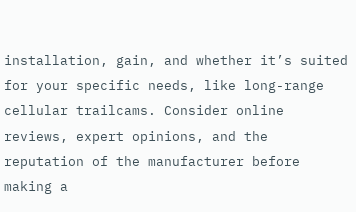installation, gain, and whether it’s suited for your specific needs, like long-range cellular trailcams. Consider online reviews, expert opinions, and the reputation of the manufacturer before making a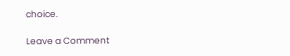choice.

Leave a Comment